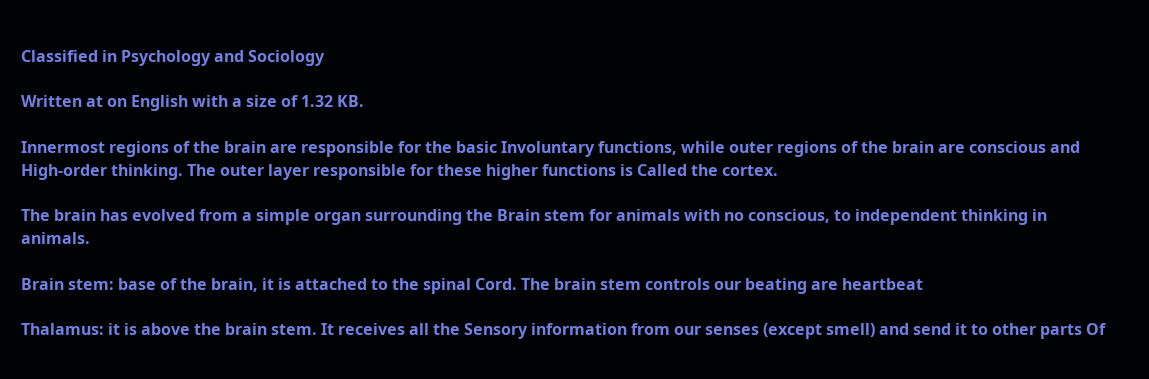Classified in Psychology and Sociology

Written at on English with a size of 1.32 KB.

Innermost regions of the brain are responsible for the basic Involuntary functions, while outer regions of the brain are conscious and High-order thinking. The outer layer responsible for these higher functions is Called the cortex.

The brain has evolved from a simple organ surrounding the Brain stem for animals with no conscious, to independent thinking in animals.

Brain stem: base of the brain, it is attached to the spinal Cord. The brain stem controls our beating are heartbeat

Thalamus: it is above the brain stem. It receives all the Sensory information from our senses (except smell) and send it to other parts Of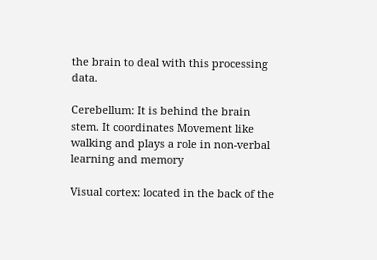the brain to deal with this processing data.

Cerebellum: It is behind the brain stem. It coordinates Movement like walking and plays a role in non-verbal learning and memory

Visual cortex: located in the back of the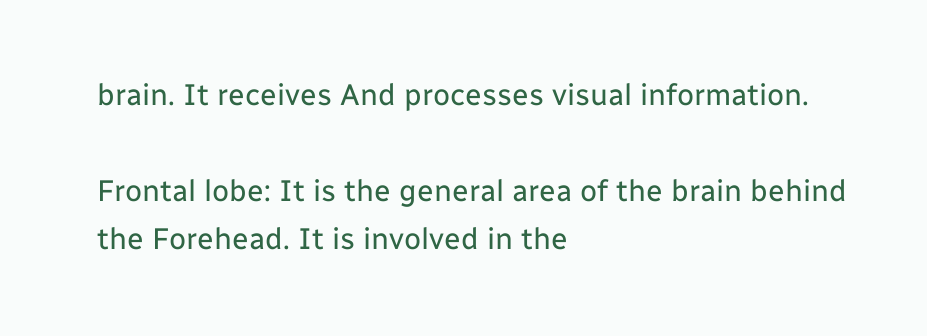brain. It receives And processes visual information.

Frontal lobe: It is the general area of the brain behind the Forehead. It is involved in the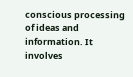conscious processing of ideas and information. It involves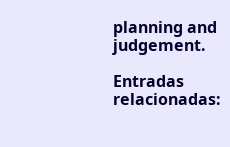planning and judgement.

Entradas relacionadas: